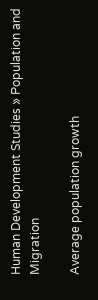Human Development Studies » Population and Migration

Average population growth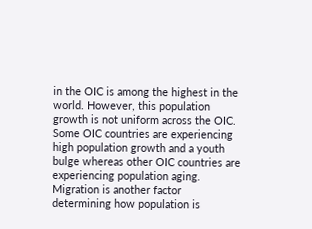in the OIC is among the highest in the world. However, this population growth is not uniform across the OIC. Some OIC countries are experiencing high population growth and a youth bulge whereas other OIC countries are experiencing population aging. Migration is another factor determining how population is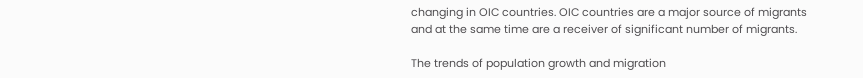changing in OIC countries. OIC countries are a major source of migrants and at the same time are a receiver of significant number of migrants.

The trends of population growth and migration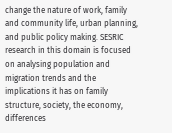change the nature of work, family and community life, urban planning, and public policy making. SESRIC research in this domain is focused on analysing population and migration trends and the implications it has on family structure, society, the economy, differences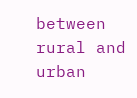between rural and urban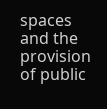spaces and the provision of public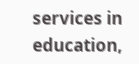services in education,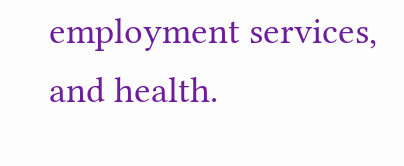employment services, and health.